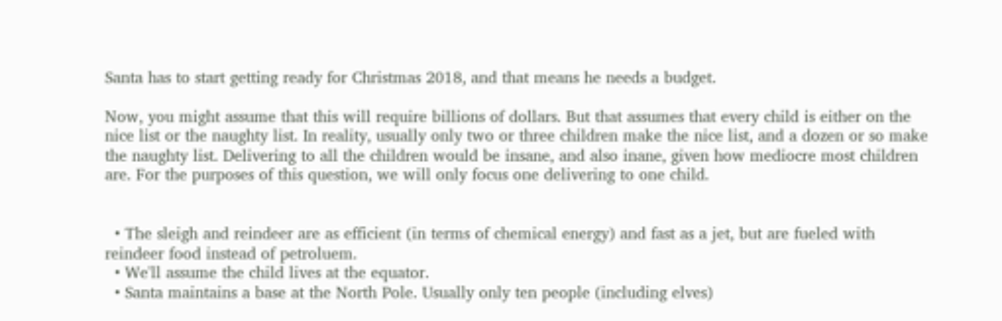Santa has to start getting ready for Christmas 2018, and that means he needs a budget.

Now, you might assume that this will require billions of dollars. But that assumes that every child is either on the nice list or the naughty list. In reality, usually only two or three children make the nice list, and a dozen or so make the naughty list. Delivering to all the children would be insane, and also inane, given how mediocre most children are. For the purposes of this question, we will only focus one delivering to one child.


  • The sleigh and reindeer are as efficient (in terms of chemical energy) and fast as a jet, but are fueled with reindeer food instead of petroluem.
  • We'll assume the child lives at the equator.
  • Santa maintains a base at the North Pole. Usually only ten people (including elves)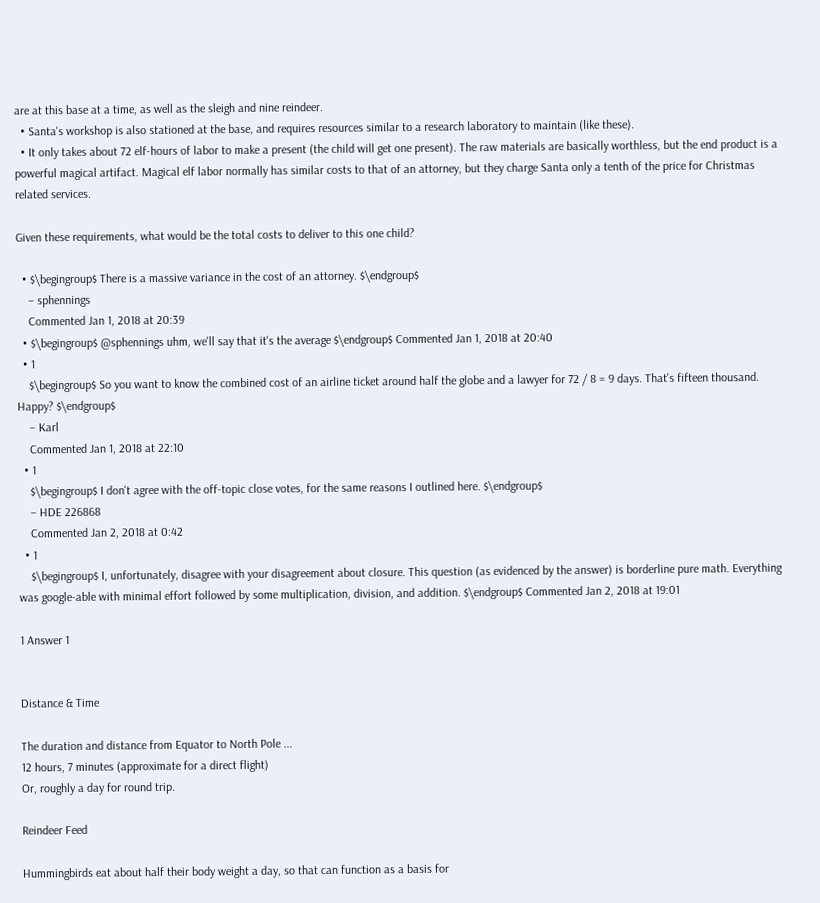are at this base at a time, as well as the sleigh and nine reindeer.
  • Santa's workshop is also stationed at the base, and requires resources similar to a research laboratory to maintain (like these).
  • It only takes about 72 elf-hours of labor to make a present (the child will get one present). The raw materials are basically worthless, but the end product is a powerful magical artifact. Magical elf labor normally has similar costs to that of an attorney, but they charge Santa only a tenth of the price for Christmas related services.

Given these requirements, what would be the total costs to deliver to this one child?

  • $\begingroup$ There is a massive variance in the cost of an attorney. $\endgroup$
    – sphennings
    Commented Jan 1, 2018 at 20:39
  • $\begingroup$ @sphennings uhm, we'll say that it's the average $\endgroup$ Commented Jan 1, 2018 at 20:40
  • 1
    $\begingroup$ So you want to know the combined cost of an airline ticket around half the globe and a lawyer for 72 / 8 = 9 days. That's fifteen thousand. Happy? $\endgroup$
    – Karl
    Commented Jan 1, 2018 at 22:10
  • 1
    $\begingroup$ I don't agree with the off-topic close votes, for the same reasons I outlined here. $\endgroup$
    – HDE 226868
    Commented Jan 2, 2018 at 0:42
  • 1
    $\begingroup$ I, unfortunately, disagree with your disagreement about closure. This question (as evidenced by the answer) is borderline pure math. Everything was google-able with minimal effort followed by some multiplication, division, and addition. $\endgroup$ Commented Jan 2, 2018 at 19:01

1 Answer 1


Distance & Time

The duration and distance from Equator to North Pole ...
12 hours, 7 minutes (approximate for a direct flight)
Or, roughly a day for round trip.

Reindeer Feed

Hummingbirds eat about half their body weight a day, so that can function as a basis for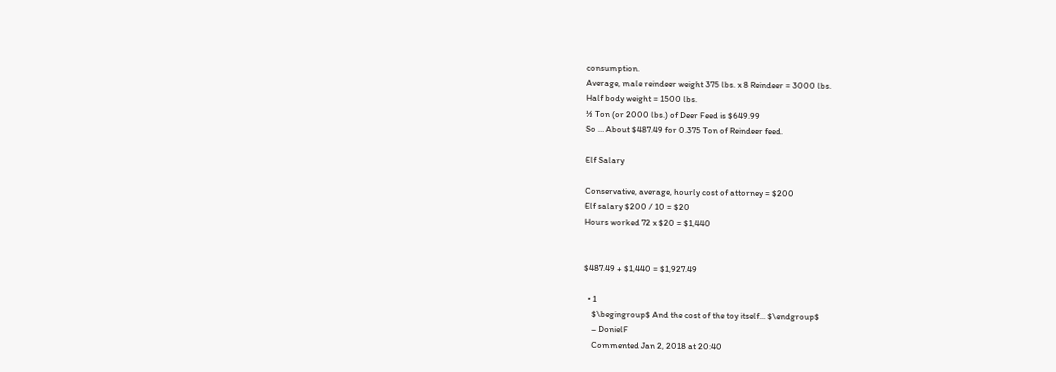consumption.
Average, male reindeer weight 375 lbs. x 8 Reindeer = 3000 lbs.
Half body weight = 1500 lbs.
½ Ton (or 2000 lbs.) of Deer Feed is $649.99
So … About $487.49 for 0.375 Ton of Reindeer feed.

Elf Salary

Conservative, average, hourly cost of attorney = $200
Elf salary $200 / 10 = $20
Hours worked 72 x $20 = $1,440


$487.49 + $1,440 = $1,927.49

  • 1
    $\begingroup$ And the cost of the toy itself... $\endgroup$
    – DonielF
    Commented Jan 2, 2018 at 20:40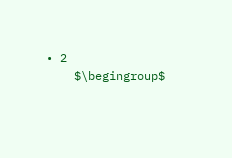• 2
    $\begingroup$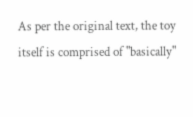As per the original text, the toy itself is comprised of "basically"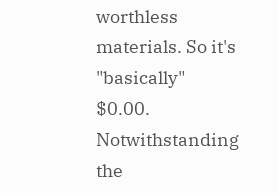worthless materials. So it's "basically" $0.00. Notwithstanding the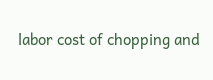labor cost of chopping and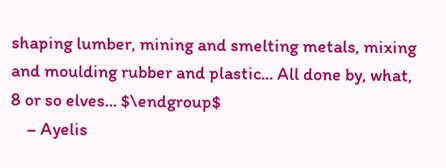shaping lumber, mining and smelting metals, mixing and moulding rubber and plastic... All done by, what, 8 or so elves... $\endgroup$
    – Ayelis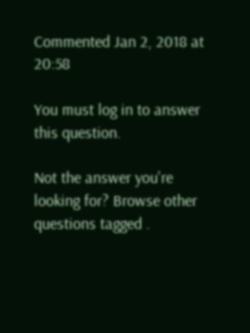Commented Jan 2, 2018 at 20:58

You must log in to answer this question.

Not the answer you're looking for? Browse other questions tagged .